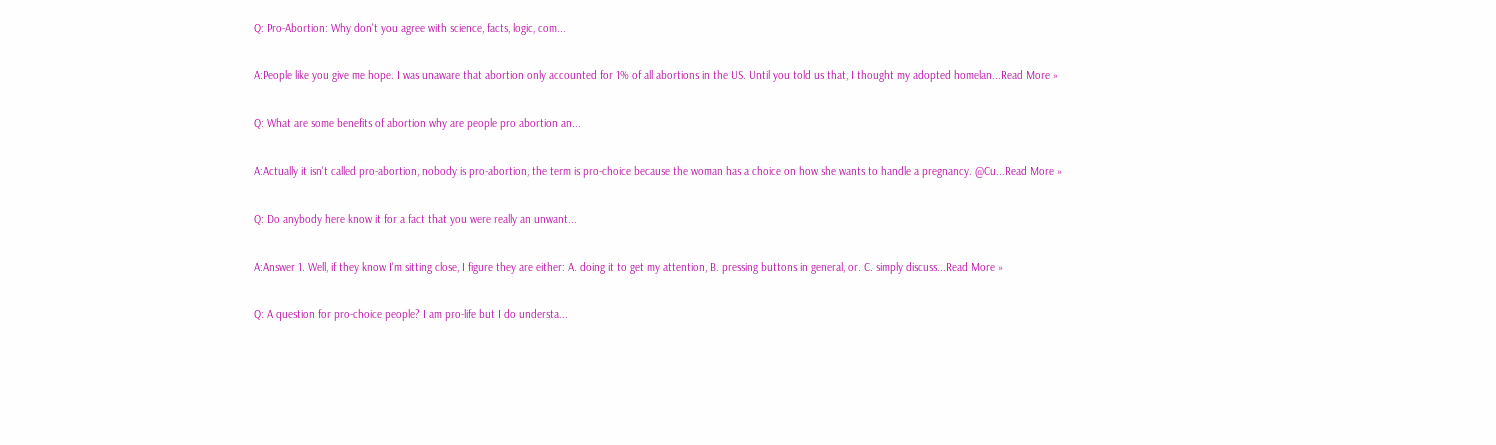Q: Pro-Abortion: Why don't you agree with science, facts, logic, com...

A:People like you give me hope. I was unaware that abortion only accounted for 1% of all abortions in the US. Until you told us that, I thought my adopted homelan...Read More »

Q: What are some benefits of abortion why are people pro abortion an...

A:Actually it isn't called pro-abortion, nobody is pro-abortion, the term is pro-choice because the woman has a choice on how she wants to handle a pregnancy. @Cu...Read More »

Q: Do anybody here know it for a fact that you were really an unwant...

A:Answer 1. Well, if they know I'm sitting close, I figure they are either: A. doing it to get my attention, B. pressing buttons in general, or. C. simply discuss...Read More »

Q: A question for pro-choice people? I am pro-life but I do understa...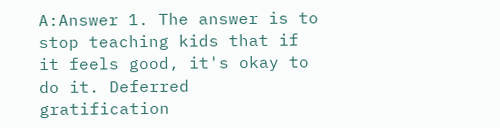A:Answer 1. The answer is to stop teaching kids that if it feels good, it's okay to do it. Deferred gratification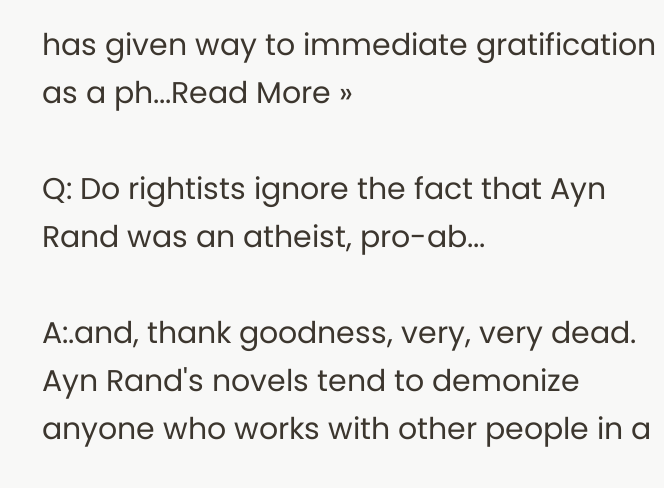has given way to immediate gratification as a ph...Read More »

Q: Do rightists ignore the fact that Ayn Rand was an atheist, pro-ab...

A:.and, thank goodness, very, very dead. Ayn Rand's novels tend to demonize anyone who works with other people in a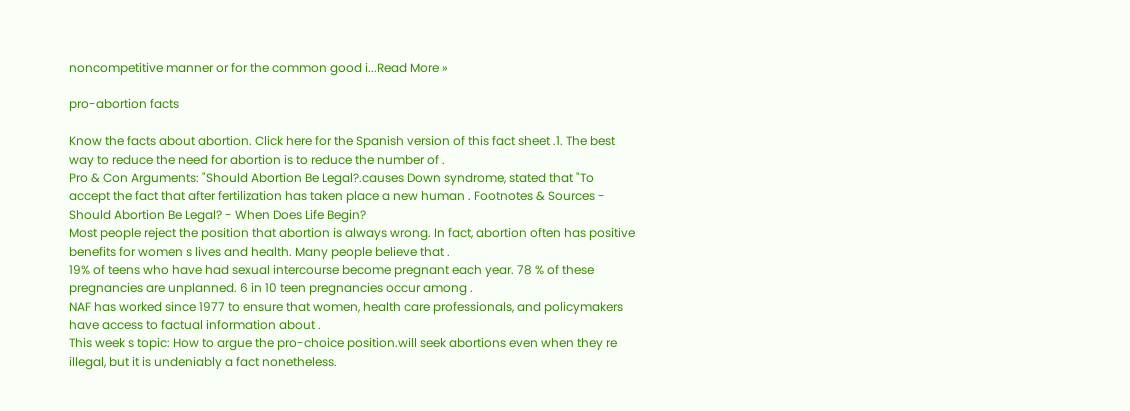noncompetitive manner or for the common good i...Read More »

pro-abortion facts

Know the facts about abortion. Click here for the Spanish version of this fact sheet .1. The best way to reduce the need for abortion is to reduce the number of .
Pro & Con Arguments: "Should Abortion Be Legal?.causes Down syndrome, stated that "To accept the fact that after fertilization has taken place a new human . Footnotes & Sources - Should Abortion Be Legal? - When Does Life Begin?
Most people reject the position that abortion is always wrong. In fact, abortion often has positive benefits for women s lives and health. Many people believe that .
19% of teens who have had sexual intercourse become pregnant each year. 78 % of these pregnancies are unplanned. 6 in 10 teen pregnancies occur among .
NAF has worked since 1977 to ensure that women, health care professionals, and policymakers have access to factual information about .
This week s topic: How to argue the pro-choice position.will seek abortions even when they re illegal, but it is undeniably a fact nonetheless.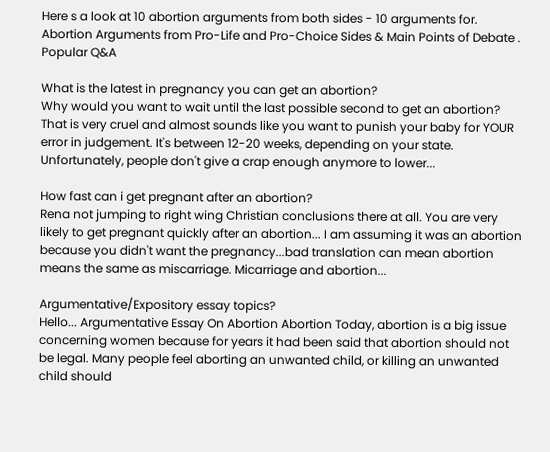Here s a look at 10 abortion arguments from both sides - 10 arguments for. Abortion Arguments from Pro-Life and Pro-Choice Sides & Main Points of Debate .
Popular Q&A

What is the latest in pregnancy you can get an abortion?
Why would you want to wait until the last possible second to get an abortion? That is very cruel and almost sounds like you want to punish your baby for YOUR error in judgement. It's between 12-20 weeks, depending on your state. Unfortunately, people don't give a crap enough anymore to lower...

How fast can i get pregnant after an abortion?
Rena not jumping to right wing Christian conclusions there at all. You are very likely to get pregnant quickly after an abortion... I am assuming it was an abortion because you didn't want the pregnancy...bad translation can mean abortion means the same as miscarriage. Micarriage and abortion...

Argumentative/Expository essay topics?
Hello... Argumentative Essay On Abortion Abortion Today, abortion is a big issue concerning women because for years it had been said that abortion should not be legal. Many people feel aborting an unwanted child, or killing an unwanted child should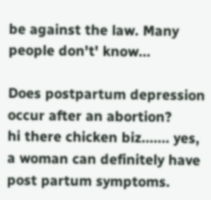be against the law. Many people don't' know...

Does postpartum depression occur after an abortion?
hi there chicken biz....... yes, a woman can definitely have post partum symptoms.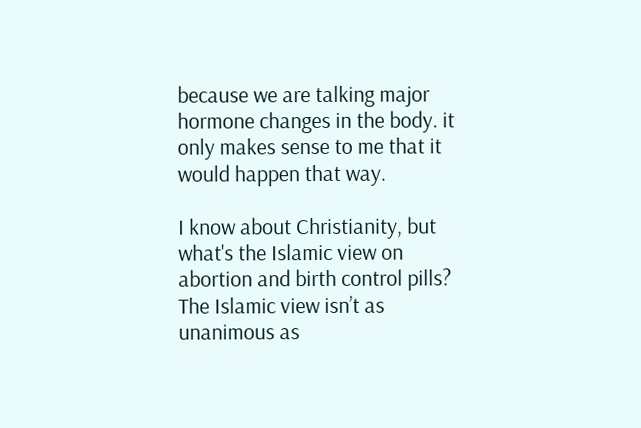because we are talking major hormone changes in the body. it only makes sense to me that it would happen that way.

I know about Christianity, but what's the Islamic view on abortion and birth control pills?
The Islamic view isn’t as unanimous as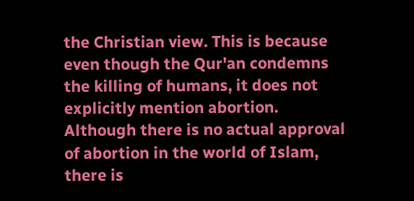the Christian view. This is because even though the Qur'an condemns the killing of humans, it does not explicitly mention abortion. Although there is no actual approval of abortion in the world of Islam, there is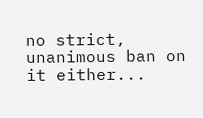no strict, unanimous ban on it either...